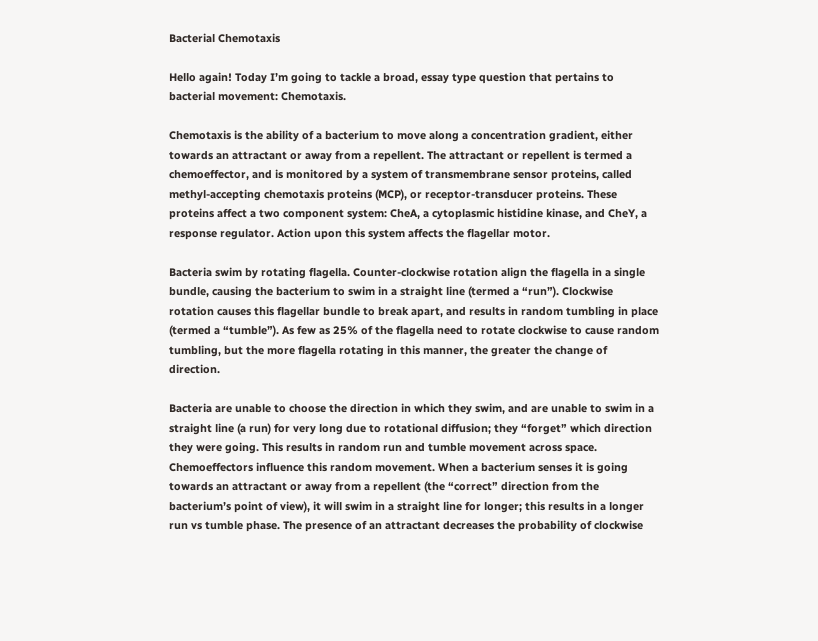Bacterial Chemotaxis

Hello again! Today I’m going to tackle a broad, essay type question that pertains to bacterial movement: Chemotaxis.

Chemotaxis is the ability of a bacterium to move along a concentration gradient, either towards an attractant or away from a repellent. The attractant or repellent is termed a chemoeffector, and is monitored by a system of transmembrane sensor proteins, called methyl-accepting chemotaxis proteins (MCP), or receptor-transducer proteins. These proteins affect a two component system: CheA, a cytoplasmic histidine kinase, and CheY, a response regulator. Action upon this system affects the flagellar motor.

Bacteria swim by rotating flagella. Counter-clockwise rotation align the flagella in a single bundle, causing the bacterium to swim in a straight line (termed a “run”). Clockwise rotation causes this flagellar bundle to break apart, and results in random tumbling in place (termed a “tumble”). As few as 25% of the flagella need to rotate clockwise to cause random tumbling, but the more flagella rotating in this manner, the greater the change of direction.

Bacteria are unable to choose the direction in which they swim, and are unable to swim in a straight line (a run) for very long due to rotational diffusion; they “forget” which direction they were going. This results in random run and tumble movement across space. Chemoeffectors influence this random movement. When a bacterium senses it is going towards an attractant or away from a repellent (the “correct” direction from the bacterium’s point of view), it will swim in a straight line for longer; this results in a longer run vs tumble phase. The presence of an attractant decreases the probability of clockwise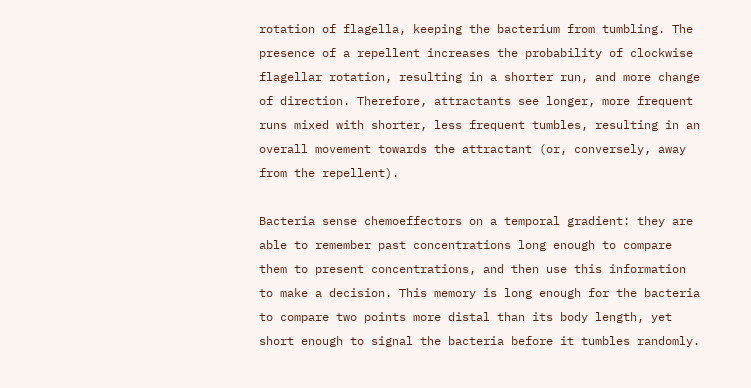rotation of flagella, keeping the bacterium from tumbling. The presence of a repellent increases the probability of clockwise flagellar rotation, resulting in a shorter run, and more change of direction. Therefore, attractants see longer, more frequent runs mixed with shorter, less frequent tumbles, resulting in an overall movement towards the attractant (or, conversely, away from the repellent).

Bacteria sense chemoeffectors on a temporal gradient: they are able to remember past concentrations long enough to compare them to present concentrations, and then use this information to make a decision. This memory is long enough for the bacteria to compare two points more distal than its body length, yet short enough to signal the bacteria before it tumbles randomly.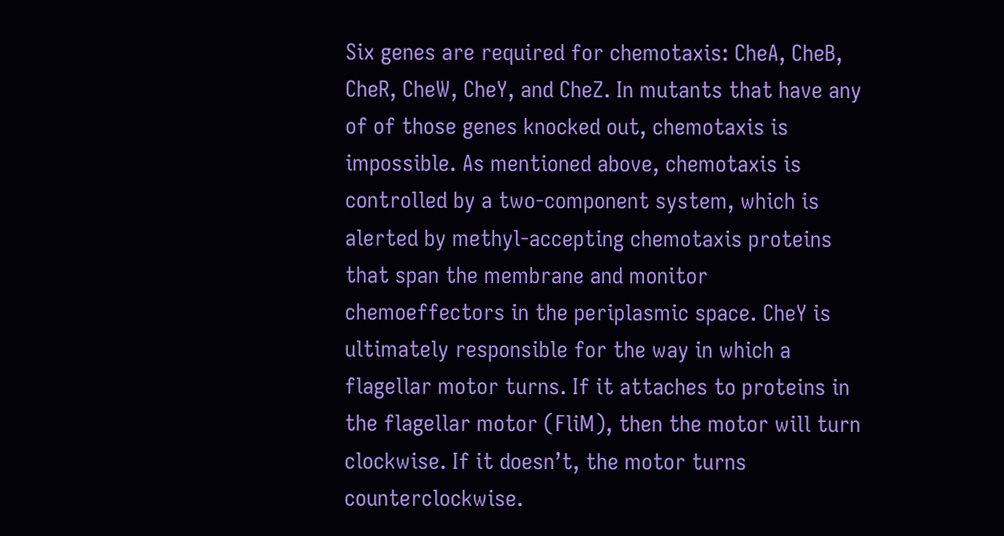Six genes are required for chemotaxis: CheA, CheB, CheR, CheW, CheY, and CheZ. In mutants that have any of of those genes knocked out, chemotaxis is impossible. As mentioned above, chemotaxis is controlled by a two-component system, which is alerted by methyl-accepting chemotaxis proteins that span the membrane and monitor chemoeffectors in the periplasmic space. CheY is ultimately responsible for the way in which a flagellar motor turns. If it attaches to proteins in the flagellar motor (FliM), then the motor will turn clockwise. If it doesn’t, the motor turns counterclockwise.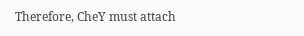Therefore, CheY must attach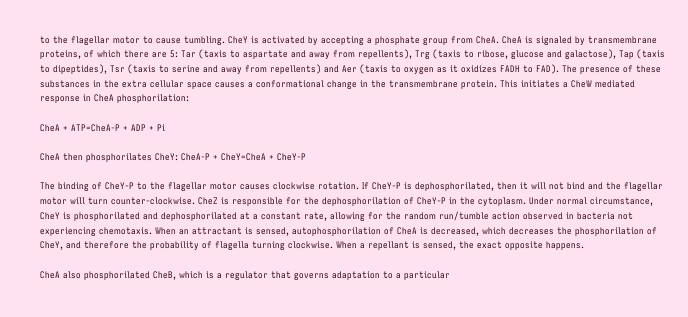to the flagellar motor to cause tumbling. CheY is activated by accepting a phosphate group from CheA. CheA is signaled by transmembrane proteins, of which there are 5: Tar (taxis to aspartate and away from repellents), Trg (taxis to ribose, glucose and galactose), Tap (taxis to dipeptides), Tsr (taxis to serine and away from repellents) and Aer (taxis to oxygen as it oxidizes FADH to FAD). The presence of these substances in the extra cellular space causes a conformational change in the transmembrane protein. This initiates a CheW mediated response in CheA phosphorilation:

CheA + ATP=CheA-P + ADP + Pi

CheA then phosphorilates CheY: CheA-P + CheY=CheA + CheY-P

The binding of CheY-P to the flagellar motor causes clockwise rotation. If CheY-P is dephosphorilated, then it will not bind and the flagellar motor will turn counter-clockwise. CheZ is responsible for the dephosphorilation of CheY-P in the cytoplasm. Under normal circumstance, CheY is phosphorilated and dephosphorilated at a constant rate, allowing for the random run/tumble action observed in bacteria not experiencing chemotaxis. When an attractant is sensed, autophosphorilation of CheA is decreased, which decreases the phosphorilation of CheY, and therefore the probability of flagella turning clockwise. When a repellant is sensed, the exact opposite happens.

CheA also phosphorilated CheB, which is a regulator that governs adaptation to a particular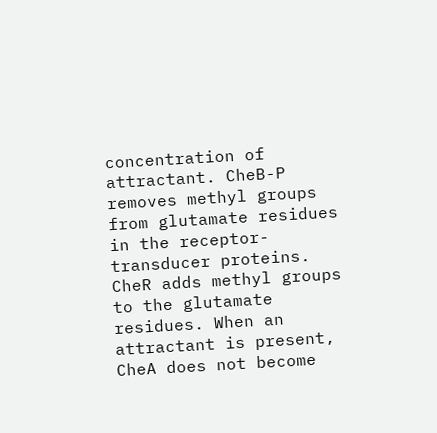concentration of attractant. CheB-P removes methyl groups from glutamate residues in the receptor-transducer proteins. CheR adds methyl groups to the glutamate residues. When an attractant is present, CheA does not become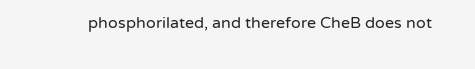phosphorilated, and therefore CheB does not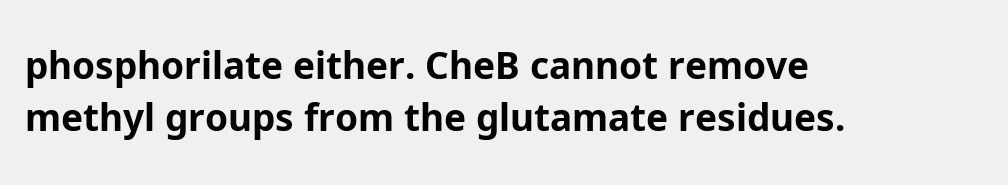phosphorilate either. CheB cannot remove methyl groups from the glutamate residues.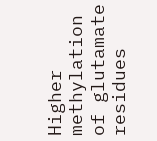Higher methylation of glutamate residues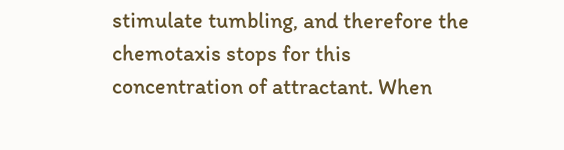stimulate tumbling, and therefore the chemotaxis stops for this concentration of attractant. When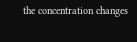the concentration changes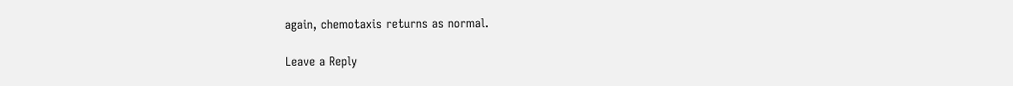again, chemotaxis returns as normal.

Leave a Reply